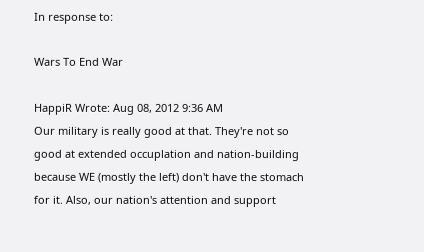In response to:

Wars To End War

HappiR Wrote: Aug 08, 2012 9:36 AM
Our military is really good at that. They're not so good at extended occuplation and nation-building because WE (mostly the left) don't have the stomach for it. Also, our nation's attention and support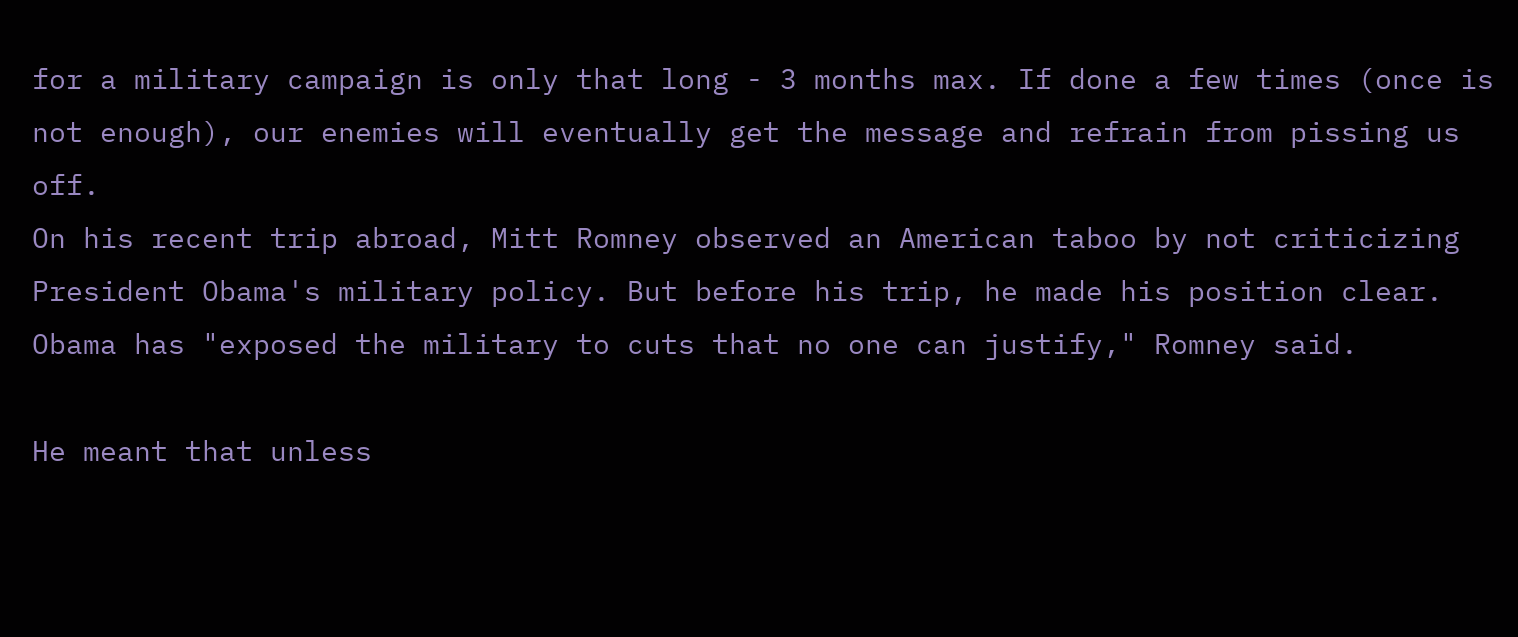for a military campaign is only that long - 3 months max. If done a few times (once is not enough), our enemies will eventually get the message and refrain from pissing us off.
On his recent trip abroad, Mitt Romney observed an American taboo by not criticizing President Obama's military policy. But before his trip, he made his position clear. Obama has "exposed the military to cuts that no one can justify," Romney said.

He meant that unless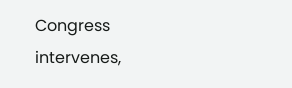Congress intervenes,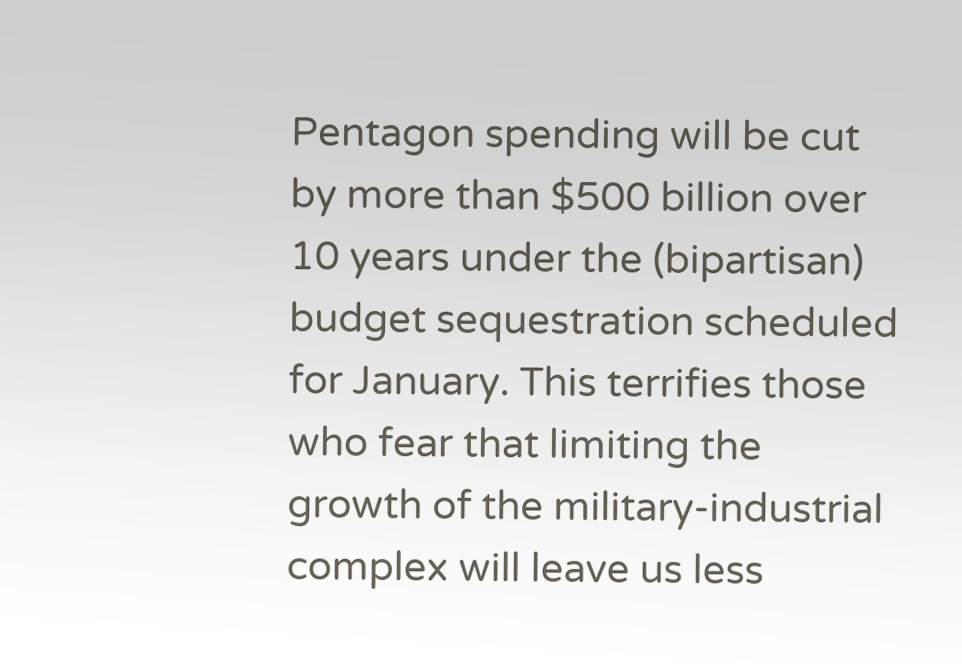Pentagon spending will be cut by more than $500 billion over 10 years under the (bipartisan) budget sequestration scheduled for January. This terrifies those who fear that limiting the growth of the military-industrial complex will leave us less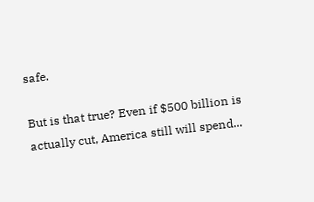safe.

But is that true? Even if $500 billion is actually cut, America still will spend...